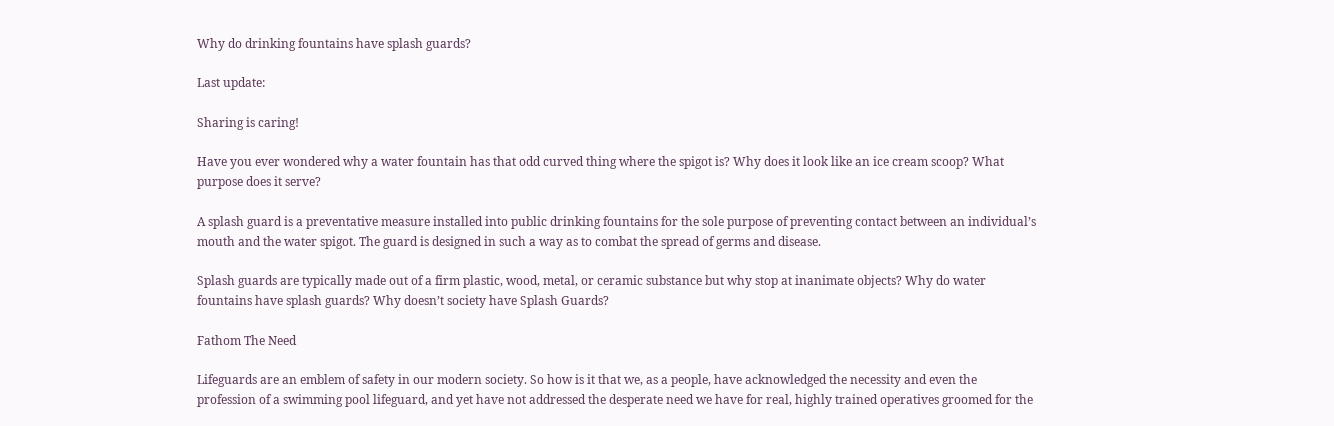Why do drinking fountains have splash guards?

Last update:

Sharing is caring!

Have you ever wondered why a water fountain has that odd curved thing where the spigot is? Why does it look like an ice cream scoop? What purpose does it serve?

A splash guard is a preventative measure installed into public drinking fountains for the sole purpose of preventing contact between an individual’s mouth and the water spigot. The guard is designed in such a way as to combat the spread of germs and disease.

Splash guards are typically made out of a firm plastic, wood, metal, or ceramic substance but why stop at inanimate objects? Why do water fountains have splash guards? Why doesn’t society have Splash Guards?

Fathom The Need

Lifeguards are an emblem of safety in our modern society. So how is it that we, as a people, have acknowledged the necessity and even the profession of a swimming pool lifeguard, and yet have not addressed the desperate need we have for real, highly trained operatives groomed for the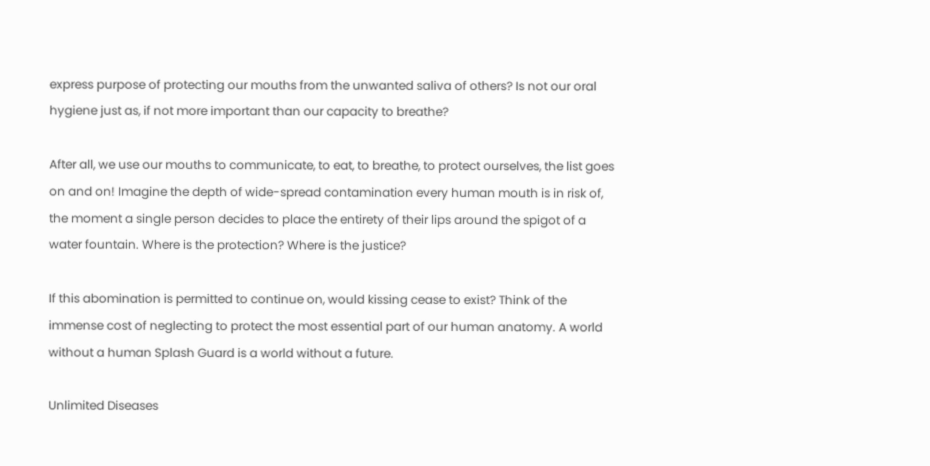express purpose of protecting our mouths from the unwanted saliva of others? Is not our oral hygiene just as, if not more important than our capacity to breathe?

After all, we use our mouths to communicate, to eat, to breathe, to protect ourselves, the list goes on and on! Imagine the depth of wide-spread contamination every human mouth is in risk of, the moment a single person decides to place the entirety of their lips around the spigot of a water fountain. Where is the protection? Where is the justice?

If this abomination is permitted to continue on, would kissing cease to exist? Think of the immense cost of neglecting to protect the most essential part of our human anatomy. A world without a human Splash Guard is a world without a future.

Unlimited Diseases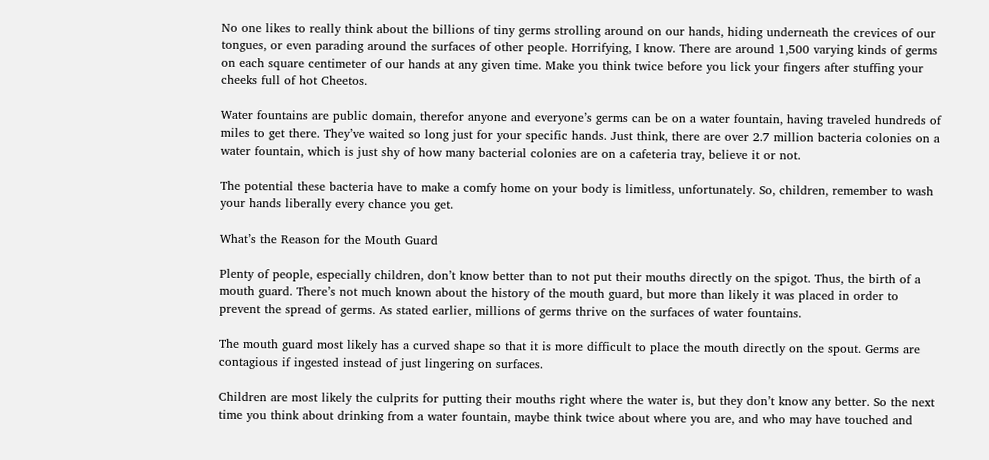No one likes to really think about the billions of tiny germs strolling around on our hands, hiding underneath the crevices of our tongues, or even parading around the surfaces of other people. Horrifying, I know. There are around 1,500 varying kinds of germs on each square centimeter of our hands at any given time. Make you think twice before you lick your fingers after stuffing your cheeks full of hot Cheetos.

Water fountains are public domain, therefor anyone and everyone’s germs can be on a water fountain, having traveled hundreds of miles to get there. They’ve waited so long just for your specific hands. Just think, there are over 2.7 million bacteria colonies on a water fountain, which is just shy of how many bacterial colonies are on a cafeteria tray, believe it or not.

The potential these bacteria have to make a comfy home on your body is limitless, unfortunately. So, children, remember to wash your hands liberally every chance you get.

What’s the Reason for the Mouth Guard

Plenty of people, especially children, don’t know better than to not put their mouths directly on the spigot. Thus, the birth of a mouth guard. There’s not much known about the history of the mouth guard, but more than likely it was placed in order to prevent the spread of germs. As stated earlier, millions of germs thrive on the surfaces of water fountains.

The mouth guard most likely has a curved shape so that it is more difficult to place the mouth directly on the spout. Germs are contagious if ingested instead of just lingering on surfaces.

Children are most likely the culprits for putting their mouths right where the water is, but they don’t know any better. So the next time you think about drinking from a water fountain, maybe think twice about where you are, and who may have touched and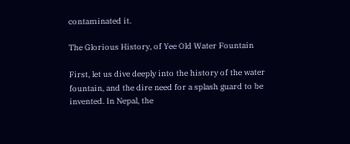contaminated it.

The Glorious History, of Yee Old Water Fountain

First, let us dive deeply into the history of the water fountain, and the dire need for a splash guard to be invented. In Nepal, the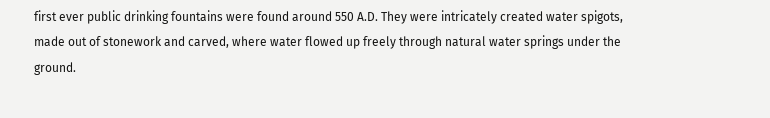first ever public drinking fountains were found around 550 A.D. They were intricately created water spigots, made out of stonework and carved, where water flowed up freely through natural water springs under the ground.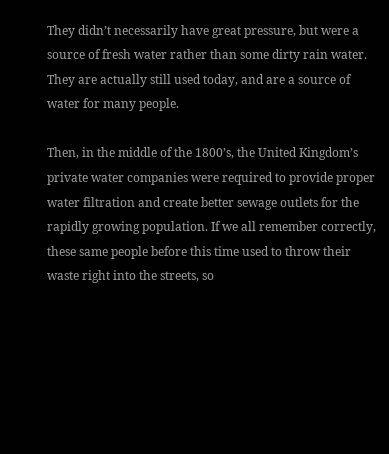They didn’t necessarily have great pressure, but were a source of fresh water rather than some dirty rain water. They are actually still used today, and are a source of water for many people.

Then, in the middle of the 1800’s, the United Kingdom’s private water companies were required to provide proper water filtration and create better sewage outlets for the rapidly growing population. If we all remember correctly, these same people before this time used to throw their waste right into the streets, so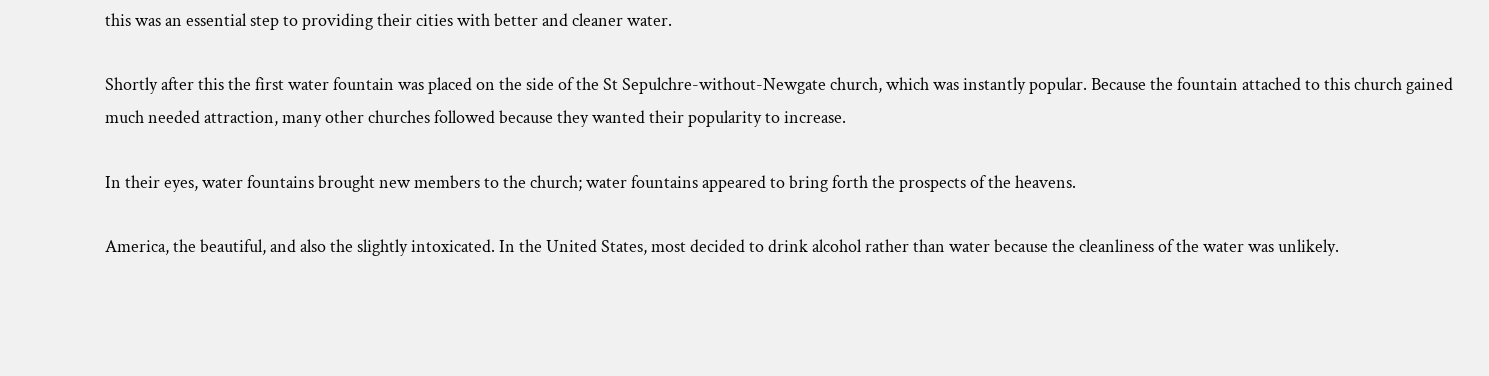this was an essential step to providing their cities with better and cleaner water.

Shortly after this the first water fountain was placed on the side of the St Sepulchre-without-Newgate church, which was instantly popular. Because the fountain attached to this church gained much needed attraction, many other churches followed because they wanted their popularity to increase.

In their eyes, water fountains brought new members to the church; water fountains appeared to bring forth the prospects of the heavens.

America, the beautiful, and also the slightly intoxicated. In the United States, most decided to drink alcohol rather than water because the cleanliness of the water was unlikely.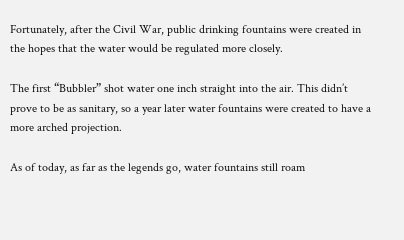Fortunately, after the Civil War, public drinking fountains were created in the hopes that the water would be regulated more closely.

The first “Bubbler” shot water one inch straight into the air. This didn’t prove to be as sanitary, so a year later water fountains were created to have a more arched projection.

As of today, as far as the legends go, water fountains still roam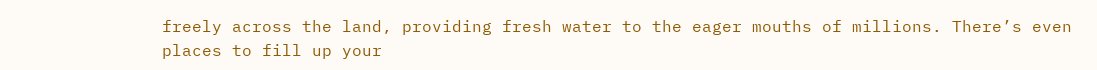freely across the land, providing fresh water to the eager mouths of millions. There’s even places to fill up your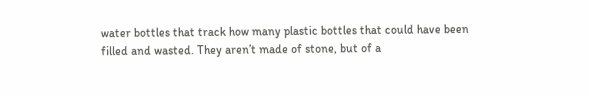water bottles that track how many plastic bottles that could have been filled and wasted. They aren’t made of stone, but of a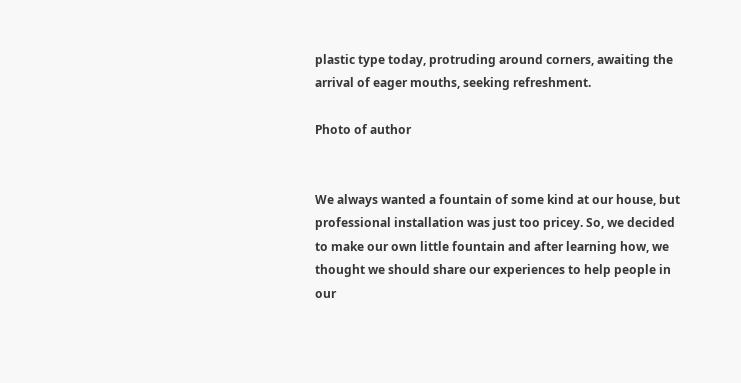plastic type today, protruding around corners, awaiting the arrival of eager mouths, seeking refreshment.

Photo of author


We always wanted a fountain of some kind at our house, but professional installation was just too pricey. So, we decided to make our own little fountain and after learning how, we thought we should share our experiences to help people in our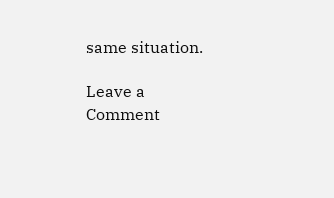same situation.

Leave a Comment